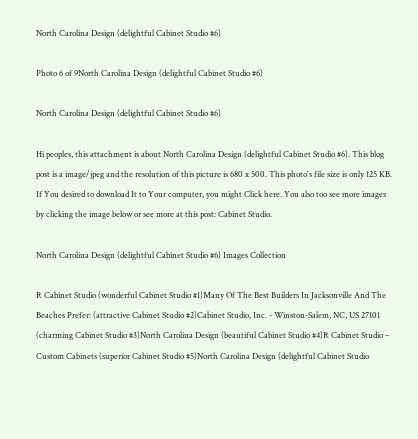North Carolina Design (delightful Cabinet Studio #6)

Photo 6 of 9North Carolina Design (delightful Cabinet Studio #6)

North Carolina Design (delightful Cabinet Studio #6)

Hi peoples, this attachment is about North Carolina Design (delightful Cabinet Studio #6). This blog post is a image/jpeg and the resolution of this picture is 680 x 500. This photo's file size is only 125 KB. If You desired to download It to Your computer, you might Click here. You also too see more images by clicking the image below or see more at this post: Cabinet Studio.

North Carolina Design (delightful Cabinet Studio #6) Images Collection

R Cabinet Studio (wonderful Cabinet Studio #1)Many Of The Best Builders In Jacksonville And The Beaches Prefer: (attractive Cabinet Studio #2)Cabinet Studio, Inc. - Winston-Salem, NC, US 27101 (charming Cabinet Studio #3)North Carolina Design (beautiful Cabinet Studio #4)R Cabinet Studio – Custom Cabinets (superior Cabinet Studio #5)North Carolina Design (delightful Cabinet Studio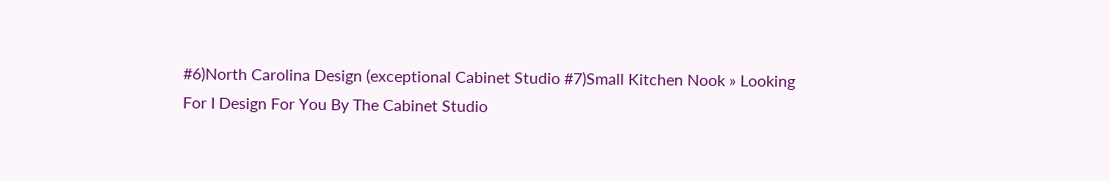#6)North Carolina Design (exceptional Cabinet Studio #7)Small Kitchen Nook » Looking For I Design For You By The Cabinet Studio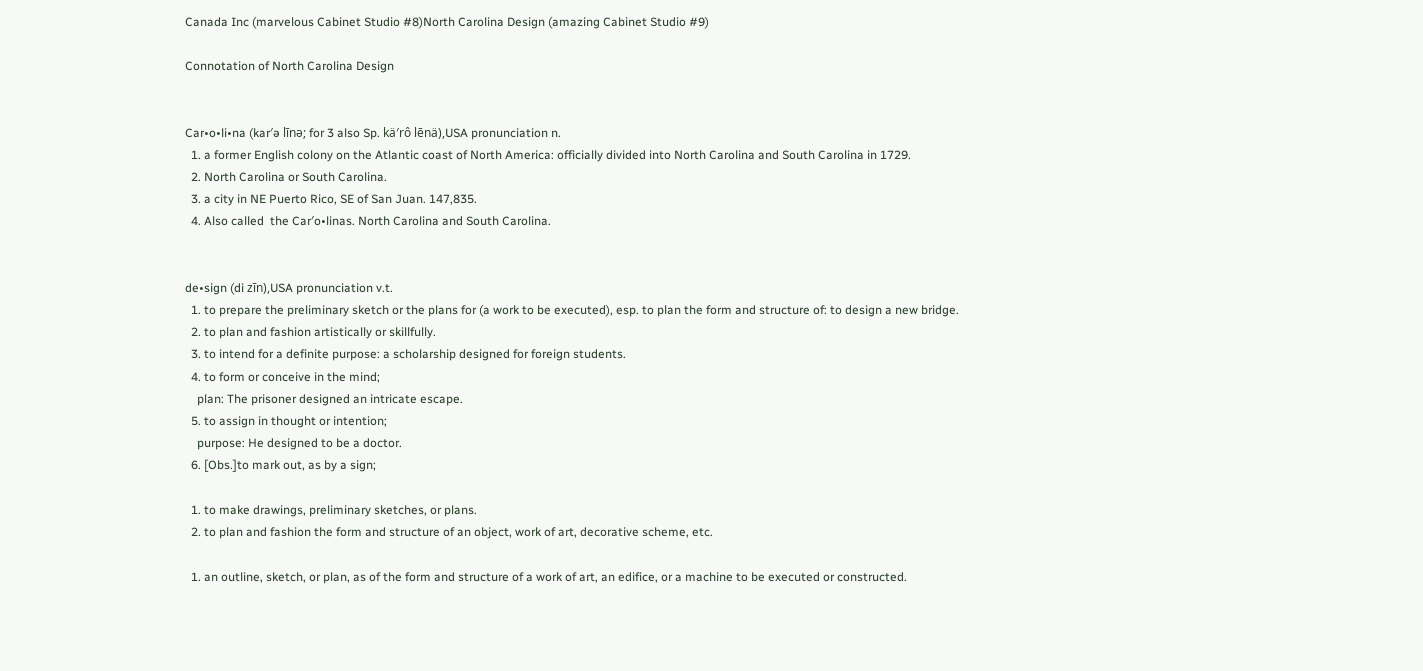Canada Inc (marvelous Cabinet Studio #8)North Carolina Design (amazing Cabinet Studio #9)

Connotation of North Carolina Design


Car•o•li•na (kar′ə līnə; for 3 also Sp. kä′rô lēnä),USA pronunciation n.
  1. a former English colony on the Atlantic coast of North America: officially divided into North Carolina and South Carolina in 1729.
  2. North Carolina or South Carolina.
  3. a city in NE Puerto Rico, SE of San Juan. 147,835.
  4. Also called  the Car′o•linas. North Carolina and South Carolina.


de•sign (di zīn),USA pronunciation v.t.
  1. to prepare the preliminary sketch or the plans for (a work to be executed), esp. to plan the form and structure of: to design a new bridge.
  2. to plan and fashion artistically or skillfully.
  3. to intend for a definite purpose: a scholarship designed for foreign students.
  4. to form or conceive in the mind;
    plan: The prisoner designed an intricate escape.
  5. to assign in thought or intention;
    purpose: He designed to be a doctor.
  6. [Obs.]to mark out, as by a sign;

  1. to make drawings, preliminary sketches, or plans.
  2. to plan and fashion the form and structure of an object, work of art, decorative scheme, etc.

  1. an outline, sketch, or plan, as of the form and structure of a work of art, an edifice, or a machine to be executed or constructed.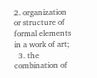2. organization or structure of formal elements in a work of art;
  3. the combination of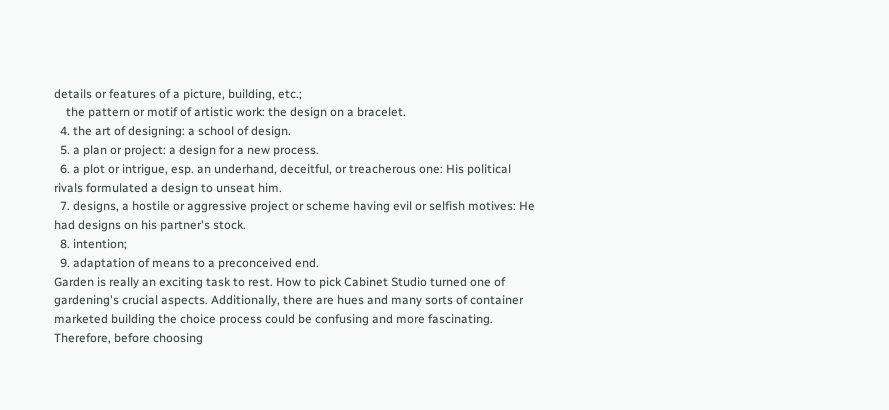details or features of a picture, building, etc.;
    the pattern or motif of artistic work: the design on a bracelet.
  4. the art of designing: a school of design.
  5. a plan or project: a design for a new process.
  6. a plot or intrigue, esp. an underhand, deceitful, or treacherous one: His political rivals formulated a design to unseat him.
  7. designs, a hostile or aggressive project or scheme having evil or selfish motives: He had designs on his partner's stock.
  8. intention;
  9. adaptation of means to a preconceived end.
Garden is really an exciting task to rest. How to pick Cabinet Studio turned one of gardening's crucial aspects. Additionally, there are hues and many sorts of container marketed building the choice process could be confusing and more fascinating. Therefore, before choosing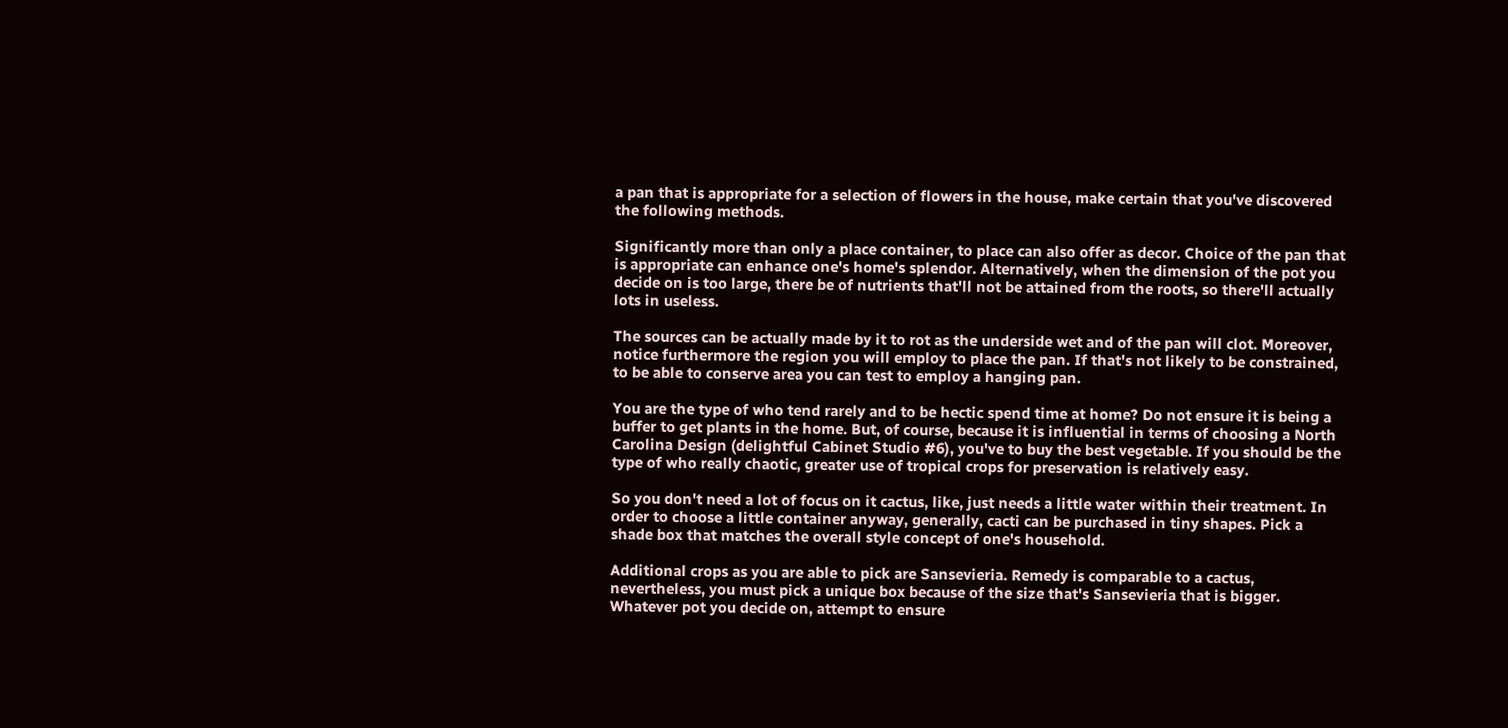a pan that is appropriate for a selection of flowers in the house, make certain that you've discovered the following methods.

Significantly more than only a place container, to place can also offer as decor. Choice of the pan that is appropriate can enhance one's home's splendor. Alternatively, when the dimension of the pot you decide on is too large, there be of nutrients that'll not be attained from the roots, so there'll actually lots in useless.

The sources can be actually made by it to rot as the underside wet and of the pan will clot. Moreover, notice furthermore the region you will employ to place the pan. If that's not likely to be constrained, to be able to conserve area you can test to employ a hanging pan.

You are the type of who tend rarely and to be hectic spend time at home? Do not ensure it is being a buffer to get plants in the home. But, of course, because it is influential in terms of choosing a North Carolina Design (delightful Cabinet Studio #6), you've to buy the best vegetable. If you should be the type of who really chaotic, greater use of tropical crops for preservation is relatively easy.

So you don't need a lot of focus on it cactus, like, just needs a little water within their treatment. In order to choose a little container anyway, generally, cacti can be purchased in tiny shapes. Pick a shade box that matches the overall style concept of one's household.

Additional crops as you are able to pick are Sansevieria. Remedy is comparable to a cactus, nevertheless, you must pick a unique box because of the size that's Sansevieria that is bigger. Whatever pot you decide on, attempt to ensure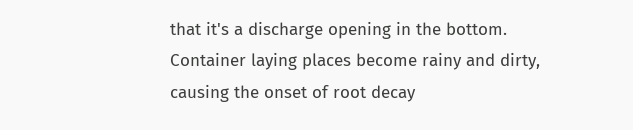that it's a discharge opening in the bottom. Container laying places become rainy and dirty, causing the onset of root decay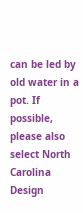can be led by old water in a pot. If possible, please also select North Carolina Design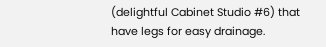(delightful Cabinet Studio #6) that have legs for easy drainage.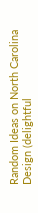Random Ideas on North Carolina Design (delightful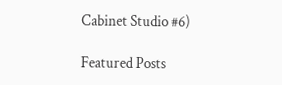Cabinet Studio #6)

Featured Posts